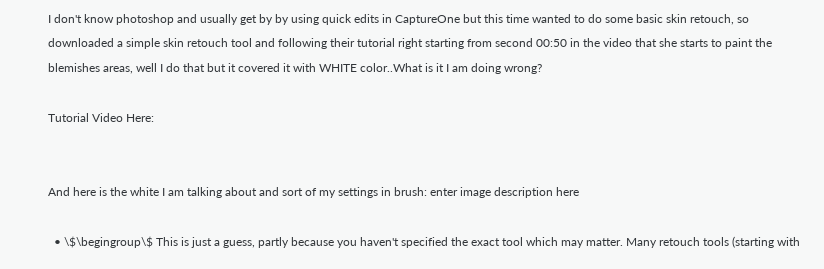I don't know photoshop and usually get by by using quick edits in CaptureOne but this time wanted to do some basic skin retouch, so downloaded a simple skin retouch tool and following their tutorial right starting from second 00:50 in the video that she starts to paint the blemishes areas, well I do that but it covered it with WHITE color..What is it I am doing wrong?

Tutorial Video Here:


And here is the white I am talking about and sort of my settings in brush: enter image description here

  • \$\begingroup\$ This is just a guess, partly because you haven't specified the exact tool which may matter. Many retouch tools (starting with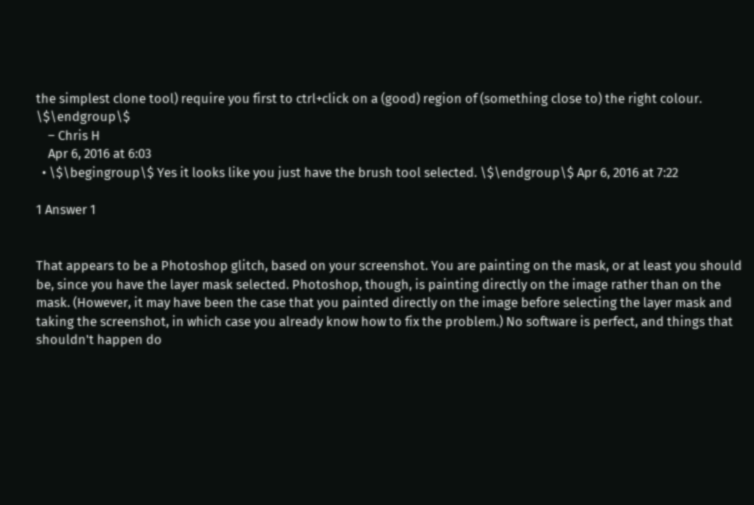the simplest clone tool) require you first to ctrl+click on a (good) region of (something close to) the right colour. \$\endgroup\$
    – Chris H
    Apr 6, 2016 at 6:03
  • \$\begingroup\$ Yes it looks like you just have the brush tool selected. \$\endgroup\$ Apr 6, 2016 at 7:22

1 Answer 1


That appears to be a Photoshop glitch, based on your screenshot. You are painting on the mask, or at least you should be, since you have the layer mask selected. Photoshop, though, is painting directly on the image rather than on the mask. (However, it may have been the case that you painted directly on the image before selecting the layer mask and taking the screenshot, in which case you already know how to fix the problem.) No software is perfect, and things that shouldn't happen do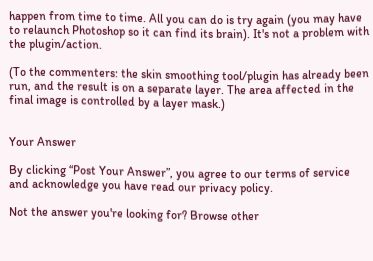happen from time to time. All you can do is try again (you may have to relaunch Photoshop so it can find its brain). It's not a problem with the plugin/action.

(To the commenters: the skin smoothing tool/plugin has already been run, and the result is on a separate layer. The area affected in the final image is controlled by a layer mask.)


Your Answer

By clicking “Post Your Answer”, you agree to our terms of service and acknowledge you have read our privacy policy.

Not the answer you're looking for? Browse other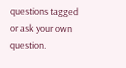questions tagged or ask your own question.